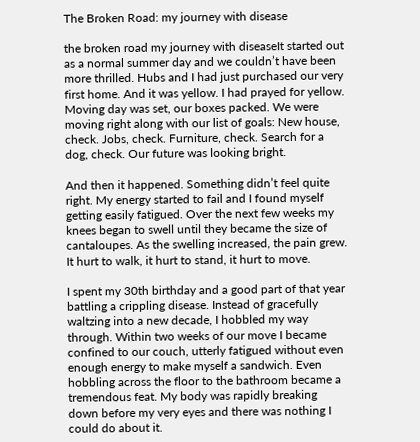The Broken Road: my journey with disease

the broken road my journey with diseaseIt started out as a normal summer day and we couldn’t have been more thrilled. Hubs and I had just purchased our very first home. And it was yellow. I had prayed for yellow. Moving day was set, our boxes packed. We were moving right along with our list of goals: New house, check. Jobs, check. Furniture, check. Search for a dog, check. Our future was looking bright.

And then it happened. Something didn’t feel quite right. My energy started to fail and I found myself getting easily fatigued. Over the next few weeks my knees began to swell until they became the size of cantaloupes. As the swelling increased, the pain grew. It hurt to walk, it hurt to stand, it hurt to move.

I spent my 30th birthday and a good part of that year battling a crippling disease. Instead of gracefully waltzing into a new decade, I hobbled my way through. Within two weeks of our move I became confined to our couch, utterly fatigued without even enough energy to make myself a sandwich. Even hobbling across the floor to the bathroom became a tremendous feat. My body was rapidly breaking down before my very eyes and there was nothing I could do about it.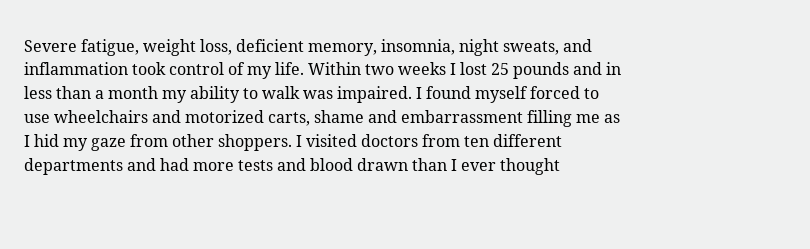Severe fatigue, weight loss, deficient memory, insomnia, night sweats, and inflammation took control of my life. Within two weeks I lost 25 pounds and in less than a month my ability to walk was impaired. I found myself forced to use wheelchairs and motorized carts, shame and embarrassment filling me as I hid my gaze from other shoppers. I visited doctors from ten different departments and had more tests and blood drawn than I ever thought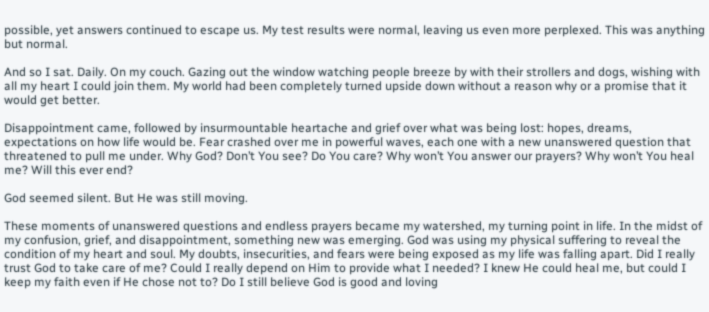possible, yet answers continued to escape us. My test results were normal, leaving us even more perplexed. This was anything but normal.

And so I sat. Daily. On my couch. Gazing out the window watching people breeze by with their strollers and dogs, wishing with all my heart I could join them. My world had been completely turned upside down without a reason why or a promise that it would get better.

Disappointment came, followed by insurmountable heartache and grief over what was being lost: hopes, dreams, expectations on how life would be. Fear crashed over me in powerful waves, each one with a new unanswered question that threatened to pull me under. Why God? Don’t You see? Do You care? Why won’t You answer our prayers? Why won’t You heal me? Will this ever end?

God seemed silent. But He was still moving.

These moments of unanswered questions and endless prayers became my watershed, my turning point in life. In the midst of my confusion, grief, and disappointment, something new was emerging. God was using my physical suffering to reveal the condition of my heart and soul. My doubts, insecurities, and fears were being exposed as my life was falling apart. Did I really trust God to take care of me? Could I really depend on Him to provide what I needed? I knew He could heal me, but could I keep my faith even if He chose not to? Do I still believe God is good and loving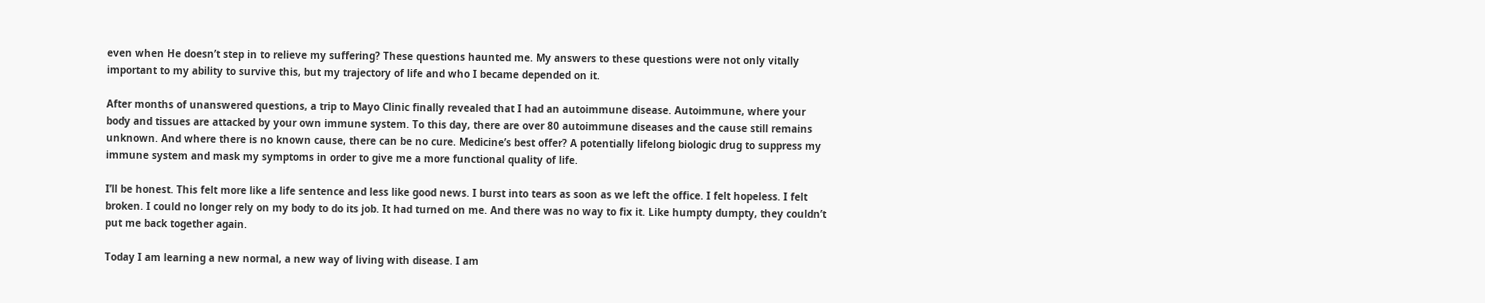even when He doesn’t step in to relieve my suffering? These questions haunted me. My answers to these questions were not only vitally important to my ability to survive this, but my trajectory of life and who I became depended on it.

After months of unanswered questions, a trip to Mayo Clinic finally revealed that I had an autoimmune disease. Autoimmune, where your body and tissues are attacked by your own immune system. To this day, there are over 80 autoimmune diseases and the cause still remains unknown. And where there is no known cause, there can be no cure. Medicine’s best offer? A potentially lifelong biologic drug to suppress my immune system and mask my symptoms in order to give me a more functional quality of life.

I’ll be honest. This felt more like a life sentence and less like good news. I burst into tears as soon as we left the office. I felt hopeless. I felt broken. I could no longer rely on my body to do its job. It had turned on me. And there was no way to fix it. Like humpty dumpty, they couldn’t put me back together again.

Today I am learning a new normal, a new way of living with disease. I am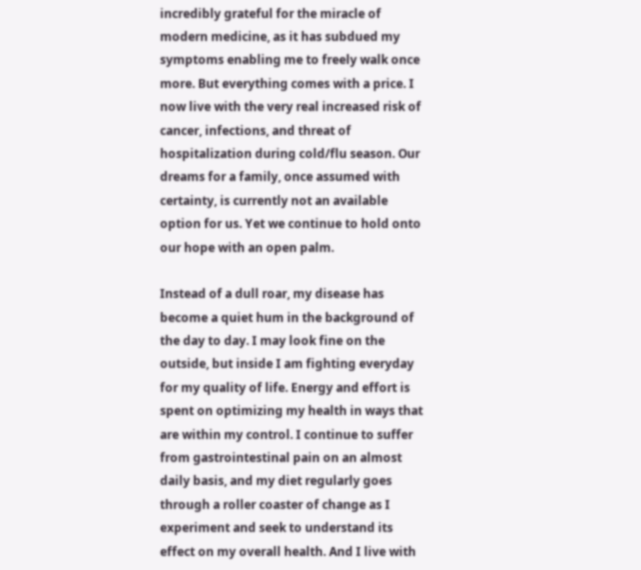incredibly grateful for the miracle of modern medicine, as it has subdued my symptoms enabling me to freely walk once more. But everything comes with a price. I now live with the very real increased risk of cancer, infections, and threat of hospitalization during cold/flu season. Our dreams for a family, once assumed with certainty, is currently not an available option for us. Yet we continue to hold onto our hope with an open palm.

Instead of a dull roar, my disease has become a quiet hum in the background of the day to day. I may look fine on the outside, but inside I am fighting everyday for my quality of life. Energy and effort is spent on optimizing my health in ways that are within my control. I continue to suffer from gastrointestinal pain on an almost daily basis, and my diet regularly goes through a roller coaster of change as I experiment and seek to understand its effect on my overall health. And I live with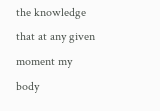the knowledge that at any given moment my body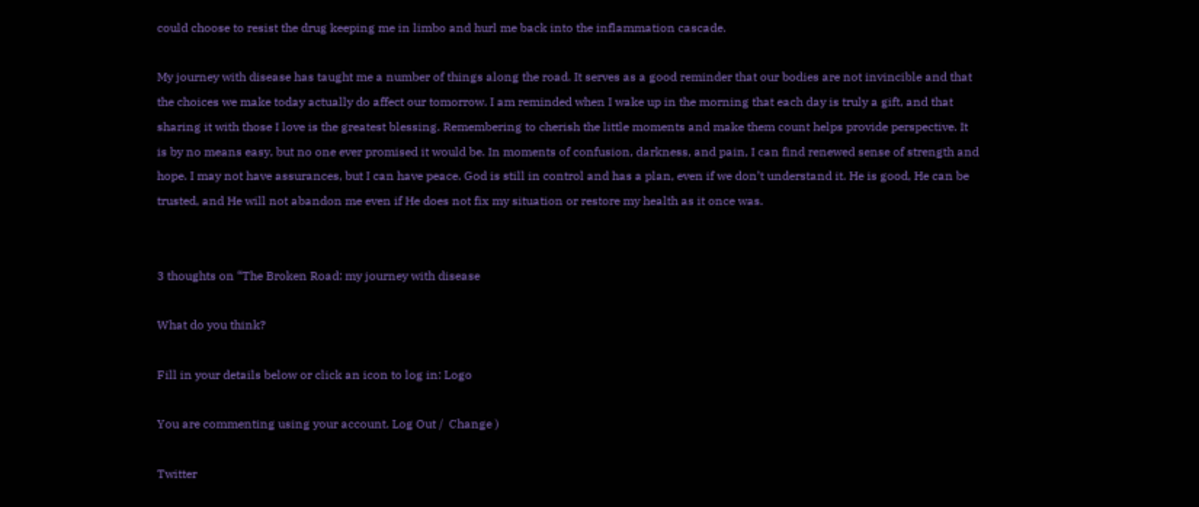could choose to resist the drug keeping me in limbo and hurl me back into the inflammation cascade.

My journey with disease has taught me a number of things along the road. It serves as a good reminder that our bodies are not invincible and that the choices we make today actually do affect our tomorrow. I am reminded when I wake up in the morning that each day is truly a gift, and that sharing it with those I love is the greatest blessing. Remembering to cherish the little moments and make them count helps provide perspective. It is by no means easy, but no one ever promised it would be. In moments of confusion, darkness, and pain, I can find renewed sense of strength and hope. I may not have assurances, but I can have peace. God is still in control and has a plan, even if we don’t understand it. He is good, He can be trusted, and He will not abandon me even if He does not fix my situation or restore my health as it once was.


3 thoughts on “The Broken Road: my journey with disease

What do you think?

Fill in your details below or click an icon to log in: Logo

You are commenting using your account. Log Out /  Change )

Twitter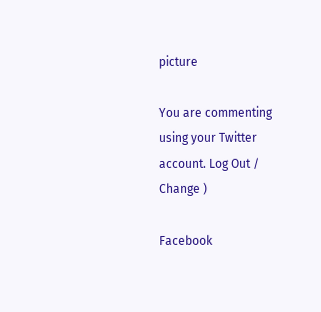picture

You are commenting using your Twitter account. Log Out /  Change )

Facebook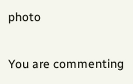photo

You are commenting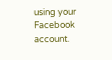using your Facebook account.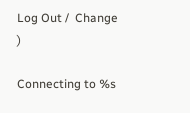Log Out /  Change )

Connecting to %s